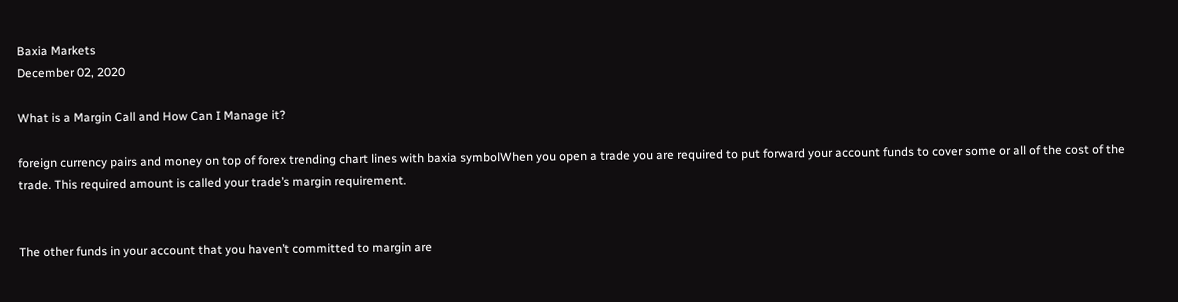Baxia Markets
December 02, 2020

What is a Margin Call and How Can I Manage it?

foreign currency pairs and money on top of forex trending chart lines with baxia symbolWhen you open a trade you are required to put forward your account funds to cover some or all of the cost of the trade. This required amount is called your trade’s margin requirement.


The other funds in your account that you haven’t committed to margin are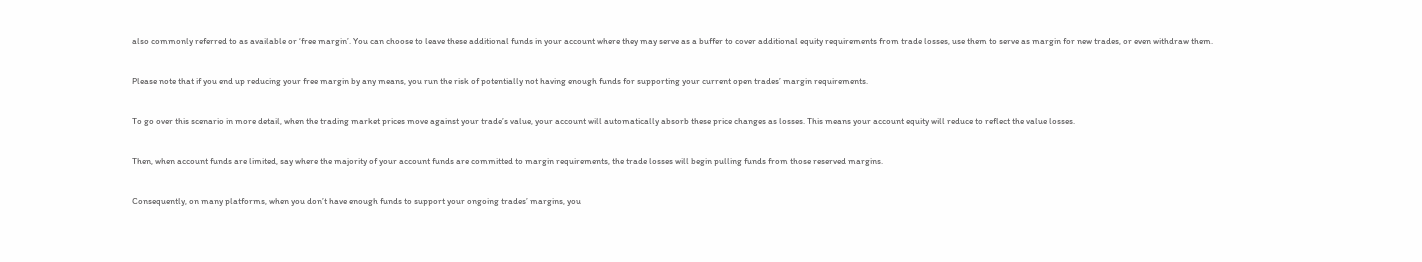also commonly referred to as available or ‘free margin’. You can choose to leave these additional funds in your account where they may serve as a buffer to cover additional equity requirements from trade losses, use them to serve as margin for new trades, or even withdraw them.



Please note that if you end up reducing your free margin by any means, you run the risk of potentially not having enough funds for supporting your current open trades’ margin requirements.



To go over this scenario in more detail, when the trading market prices move against your trade’s value, your account will automatically absorb these price changes as losses. This means your account equity will reduce to reflect the value losses.



Then, when account funds are limited, say where the majority of your account funds are committed to margin requirements, the trade losses will begin pulling funds from those reserved margins.



Consequently, on many platforms, when you don’t have enough funds to support your ongoing trades’ margins, you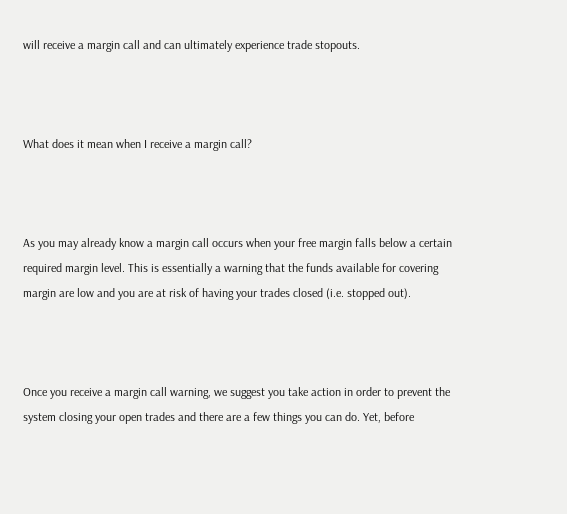will receive a margin call and can ultimately experience trade stopouts.



What does it mean when I receive a margin call?



As you may already know a margin call occurs when your free margin falls below a certain required margin level. This is essentially a warning that the funds available for covering margin are low and you are at risk of having your trades closed (i.e. stopped out).



Once you receive a margin call warning, we suggest you take action in order to prevent the system closing your open trades and there are a few things you can do. Yet, before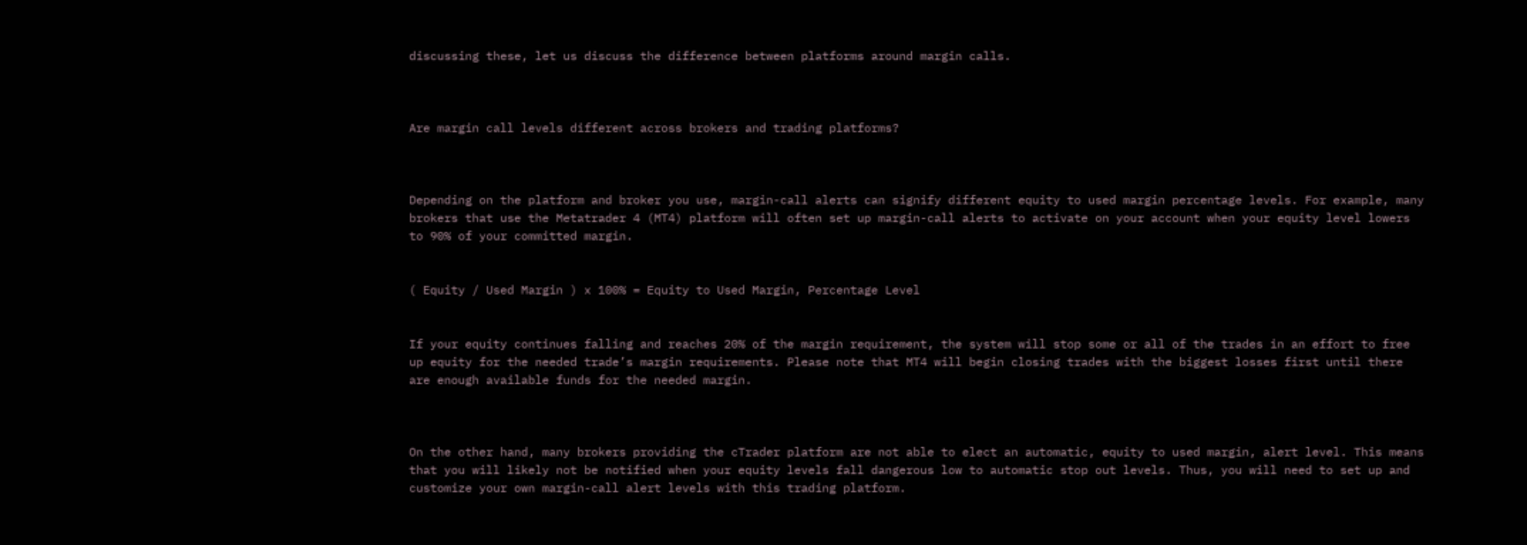discussing these, let us discuss the difference between platforms around margin calls.



Are margin call levels different across brokers and trading platforms?



Depending on the platform and broker you use, margin-call alerts can signify different equity to used margin percentage levels. For example, many brokers that use the Metatrader 4 (MT4) platform will often set up margin-call alerts to activate on your account when your equity level lowers to 90% of your committed margin.


( Equity / Used Margin ) x 100% = Equity to Used Margin, Percentage Level


If your equity continues falling and reaches 20% of the margin requirement, the system will stop some or all of the trades in an effort to free up equity for the needed trade’s margin requirements. Please note that MT4 will begin closing trades with the biggest losses first until there are enough available funds for the needed margin.



On the other hand, many brokers providing the cTrader platform are not able to elect an automatic, equity to used margin, alert level. This means that you will likely not be notified when your equity levels fall dangerous low to automatic stop out levels. Thus, you will need to set up and customize your own margin-call alert levels with this trading platform.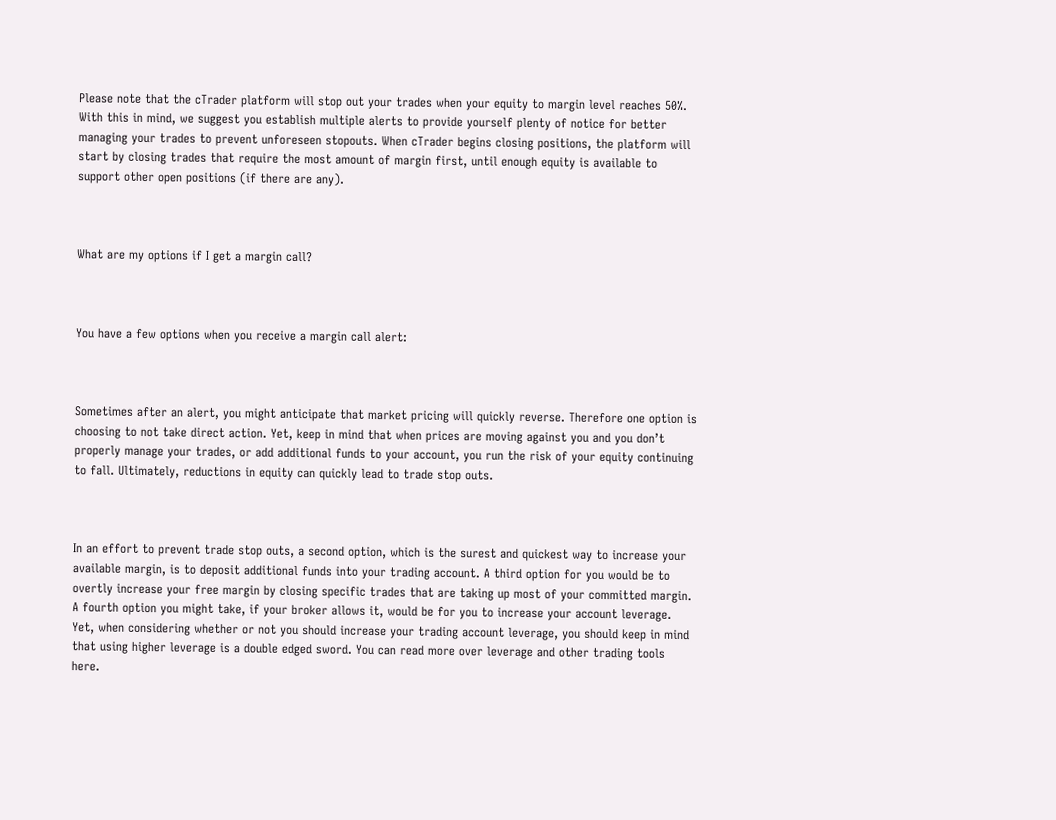Please note that the cTrader platform will stop out your trades when your equity to margin level reaches 50%. With this in mind, we suggest you establish multiple alerts to provide yourself plenty of notice for better managing your trades to prevent unforeseen stopouts. When cTrader begins closing positions, the platform will start by closing trades that require the most amount of margin first, until enough equity is available to support other open positions (if there are any).



What are my options if I get a margin call?



You have a few options when you receive a margin call alert:



Sometimes after an alert, you might anticipate that market pricing will quickly reverse. Therefore one option is choosing to not take direct action. Yet, keep in mind that when prices are moving against you and you don’t properly manage your trades, or add additional funds to your account, you run the risk of your equity continuing to fall. Ultimately, reductions in equity can quickly lead to trade stop outs.



In an effort to prevent trade stop outs, a second option, which is the surest and quickest way to increase your available margin, is to deposit additional funds into your trading account. A third option for you would be to overtly increase your free margin by closing specific trades that are taking up most of your committed margin. A fourth option you might take, if your broker allows it, would be for you to increase your account leverage. Yet, when considering whether or not you should increase your trading account leverage, you should keep in mind that using higher leverage is a double edged sword. You can read more over leverage and other trading tools here.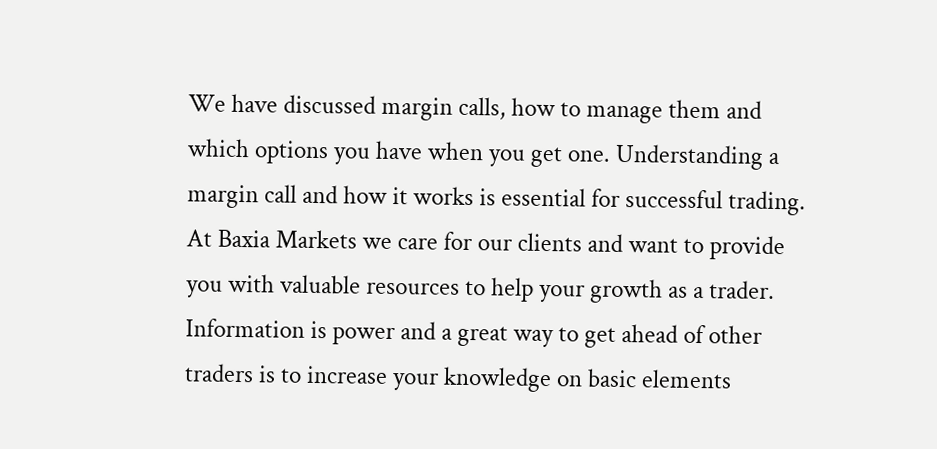We have discussed margin calls, how to manage them and which options you have when you get one. Understanding a margin call and how it works is essential for successful trading. At Baxia Markets we care for our clients and want to provide you with valuable resources to help your growth as a trader. Information is power and a great way to get ahead of other traders is to increase your knowledge on basic elements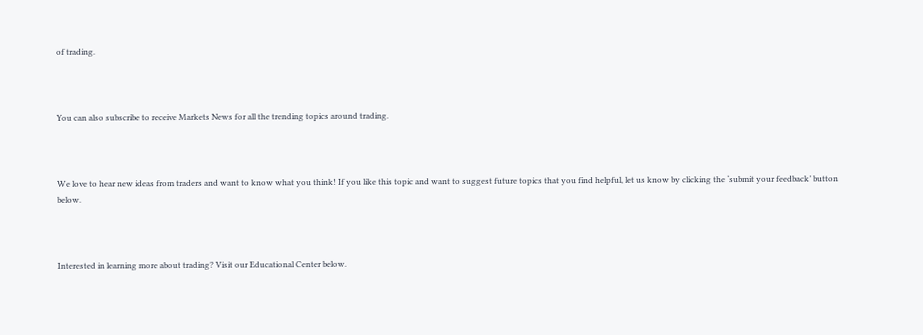of trading.



You can also subscribe to receive Markets News for all the trending topics around trading.



We love to hear new ideas from traders and want to know what you think! If you like this topic and want to suggest future topics that you find helpful, let us know by clicking the ‘submit your feedback’ button below.



Interested in learning more about trading? Visit our Educational Center below.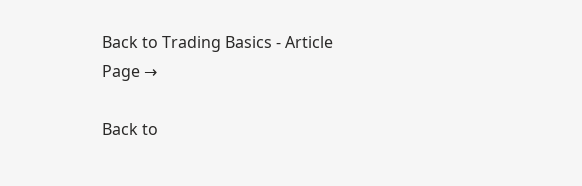Back to Trading Basics - Article Page →

Back to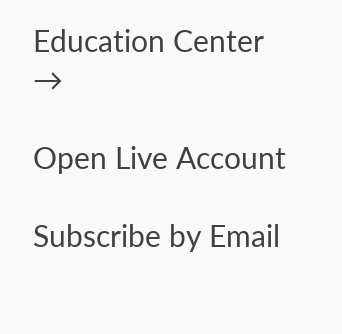Education Center →

Open Live Account

Subscribe by Email